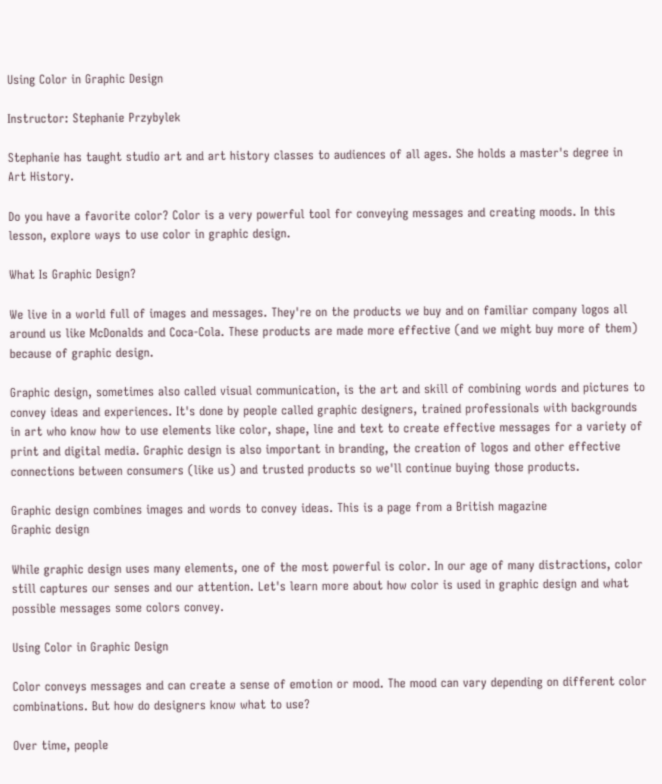Using Color in Graphic Design

Instructor: Stephanie Przybylek

Stephanie has taught studio art and art history classes to audiences of all ages. She holds a master's degree in Art History.

Do you have a favorite color? Color is a very powerful tool for conveying messages and creating moods. In this lesson, explore ways to use color in graphic design.

What Is Graphic Design?

We live in a world full of images and messages. They're on the products we buy and on familiar company logos all around us like McDonalds and Coca-Cola. These products are made more effective (and we might buy more of them) because of graphic design.

Graphic design, sometimes also called visual communication, is the art and skill of combining words and pictures to convey ideas and experiences. It's done by people called graphic designers, trained professionals with backgrounds in art who know how to use elements like color, shape, line and text to create effective messages for a variety of print and digital media. Graphic design is also important in branding, the creation of logos and other effective connections between consumers (like us) and trusted products so we'll continue buying those products.

Graphic design combines images and words to convey ideas. This is a page from a British magazine
Graphic design

While graphic design uses many elements, one of the most powerful is color. In our age of many distractions, color still captures our senses and our attention. Let's learn more about how color is used in graphic design and what possible messages some colors convey.

Using Color in Graphic Design

Color conveys messages and can create a sense of emotion or mood. The mood can vary depending on different color combinations. But how do designers know what to use?

Over time, people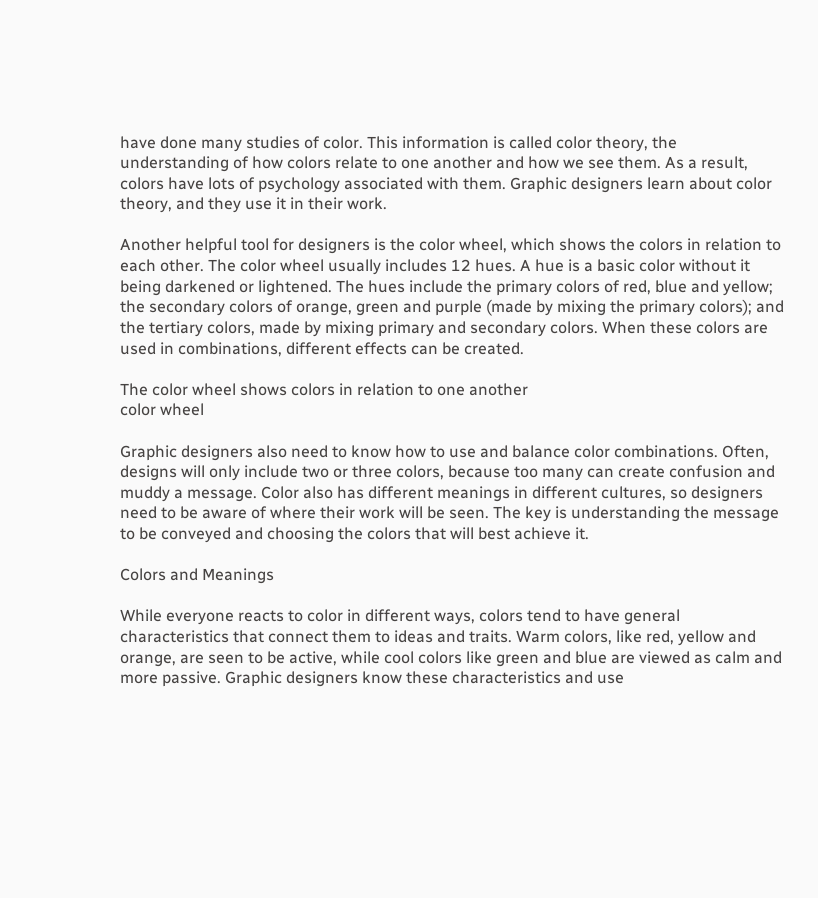have done many studies of color. This information is called color theory, the understanding of how colors relate to one another and how we see them. As a result, colors have lots of psychology associated with them. Graphic designers learn about color theory, and they use it in their work.

Another helpful tool for designers is the color wheel, which shows the colors in relation to each other. The color wheel usually includes 12 hues. A hue is a basic color without it being darkened or lightened. The hues include the primary colors of red, blue and yellow; the secondary colors of orange, green and purple (made by mixing the primary colors); and the tertiary colors, made by mixing primary and secondary colors. When these colors are used in combinations, different effects can be created.

The color wheel shows colors in relation to one another
color wheel

Graphic designers also need to know how to use and balance color combinations. Often, designs will only include two or three colors, because too many can create confusion and muddy a message. Color also has different meanings in different cultures, so designers need to be aware of where their work will be seen. The key is understanding the message to be conveyed and choosing the colors that will best achieve it.

Colors and Meanings

While everyone reacts to color in different ways, colors tend to have general characteristics that connect them to ideas and traits. Warm colors, like red, yellow and orange, are seen to be active, while cool colors like green and blue are viewed as calm and more passive. Graphic designers know these characteristics and use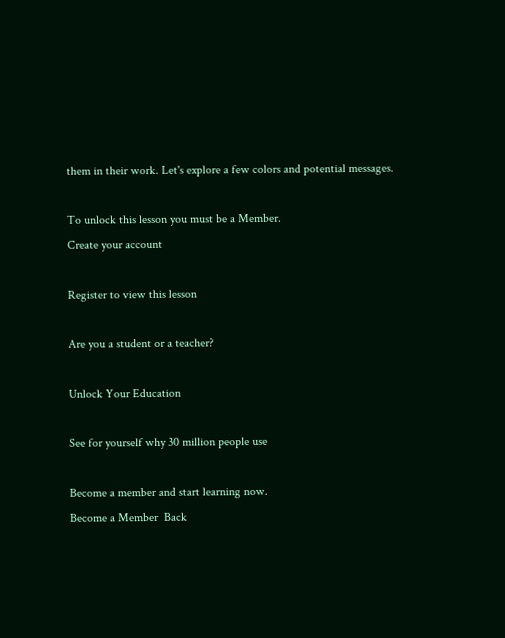them in their work. Let's explore a few colors and potential messages.

To unlock this lesson you must be a Member.
Create your account

Register to view this lesson

Are you a student or a teacher?

Unlock Your Education

See for yourself why 30 million people use

Become a member and start learning now.
Become a Member  Back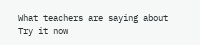What teachers are saying about
Try it now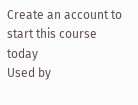Create an account to start this course today
Used by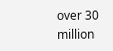over 30 million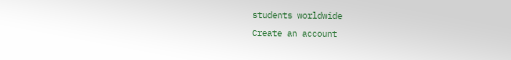students worldwide
Create an account